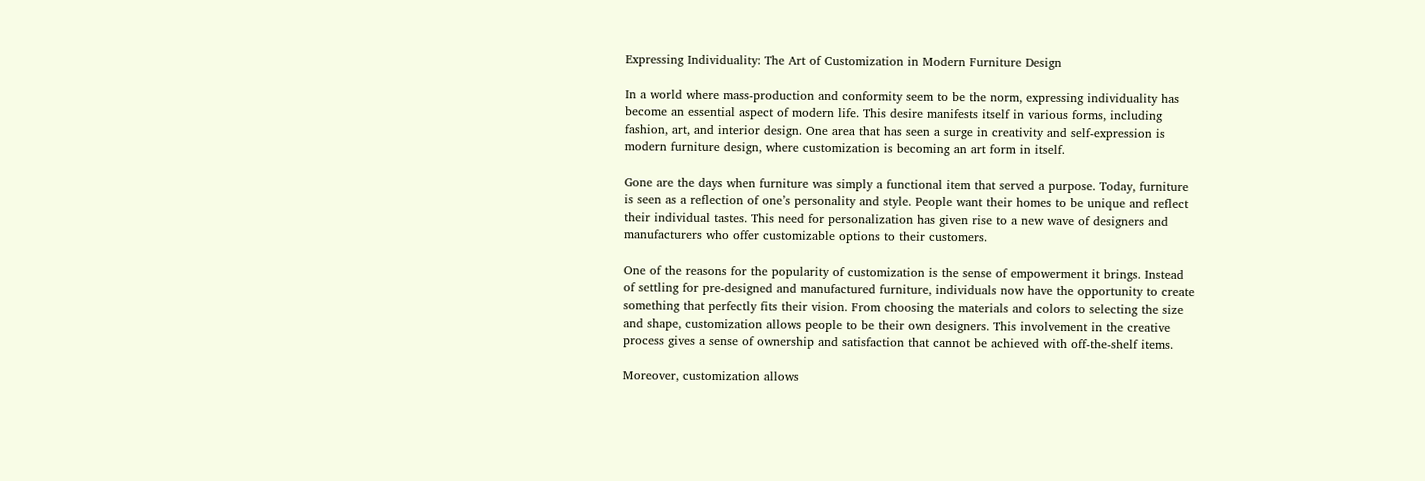Expressing Individuality: The Art of Customization in Modern Furniture Design

In a world where mass-production and conformity seem to be the norm, expressing individuality has become an essential aspect of modern life. This desire manifests itself in various forms, including fashion, art, and interior design. One area that has seen a surge in creativity and self-expression is modern furniture design, where customization is becoming an art form in itself.

Gone are the days when furniture was simply a functional item that served a purpose. Today, furniture is seen as a reflection of one’s personality and style. People want their homes to be unique and reflect their individual tastes. This need for personalization has given rise to a new wave of designers and manufacturers who offer customizable options to their customers.

One of the reasons for the popularity of customization is the sense of empowerment it brings. Instead of settling for pre-designed and manufactured furniture, individuals now have the opportunity to create something that perfectly fits their vision. From choosing the materials and colors to selecting the size and shape, customization allows people to be their own designers. This involvement in the creative process gives a sense of ownership and satisfaction that cannot be achieved with off-the-shelf items.

Moreover, customization allows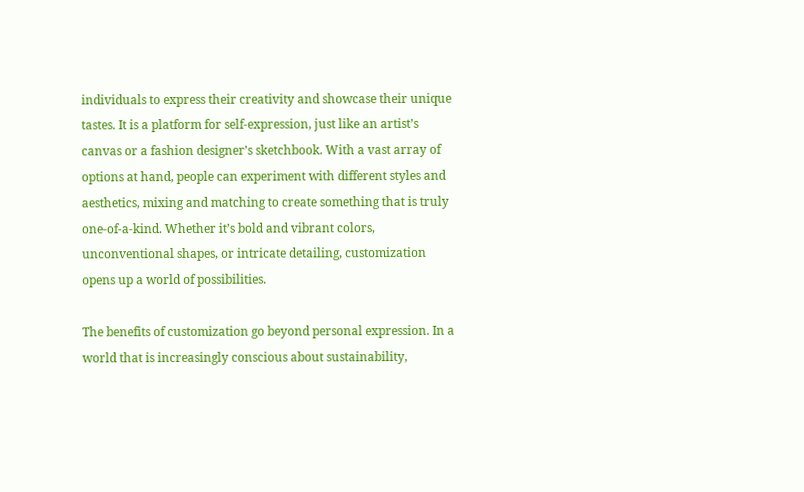individuals to express their creativity and showcase their unique tastes. It is a platform for self-expression, just like an artist’s canvas or a fashion designer’s sketchbook. With a vast array of options at hand, people can experiment with different styles and aesthetics, mixing and matching to create something that is truly one-of-a-kind. Whether it’s bold and vibrant colors, unconventional shapes, or intricate detailing, customization opens up a world of possibilities.

The benefits of customization go beyond personal expression. In a world that is increasingly conscious about sustainability,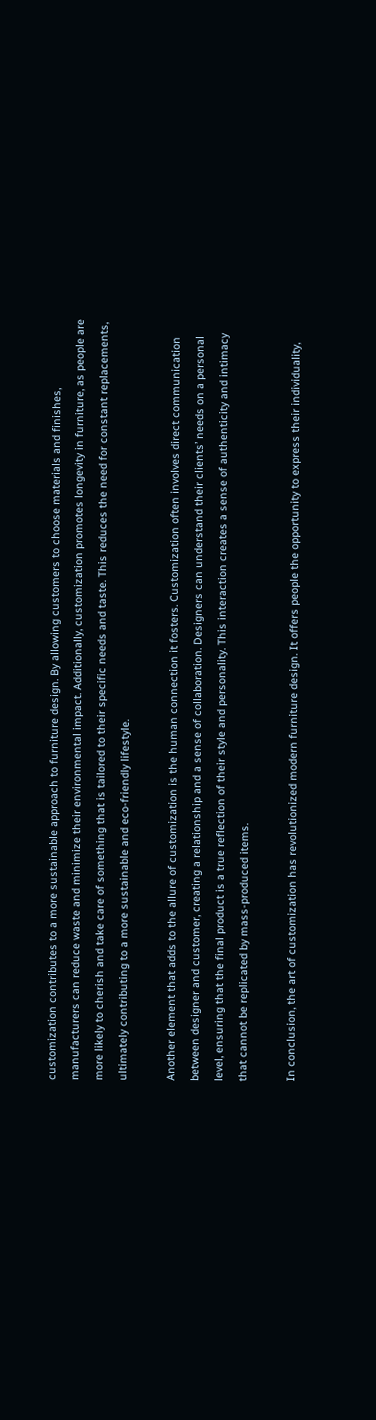customization contributes to a more sustainable approach to furniture design. By allowing customers to choose materials and finishes, manufacturers can reduce waste and minimize their environmental impact. Additionally, customization promotes longevity in furniture, as people are more likely to cherish and take care of something that is tailored to their specific needs and taste. This reduces the need for constant replacements, ultimately contributing to a more sustainable and eco-friendly lifestyle.

Another element that adds to the allure of customization is the human connection it fosters. Customization often involves direct communication between designer and customer, creating a relationship and a sense of collaboration. Designers can understand their clients’ needs on a personal level, ensuring that the final product is a true reflection of their style and personality. This interaction creates a sense of authenticity and intimacy that cannot be replicated by mass-produced items.

In conclusion, the art of customization has revolutionized modern furniture design. It offers people the opportunity to express their individuality,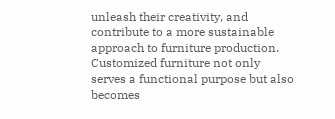unleash their creativity, and contribute to a more sustainable approach to furniture production. Customized furniture not only serves a functional purpose but also becomes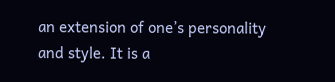an extension of one’s personality and style. It is a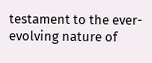testament to the ever-evolving nature of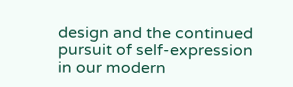design and the continued pursuit of self-expression in our modern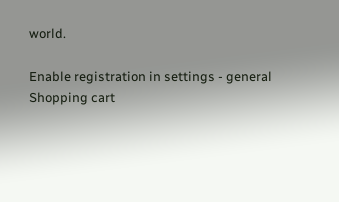world.

Enable registration in settings - general
Shopping cart